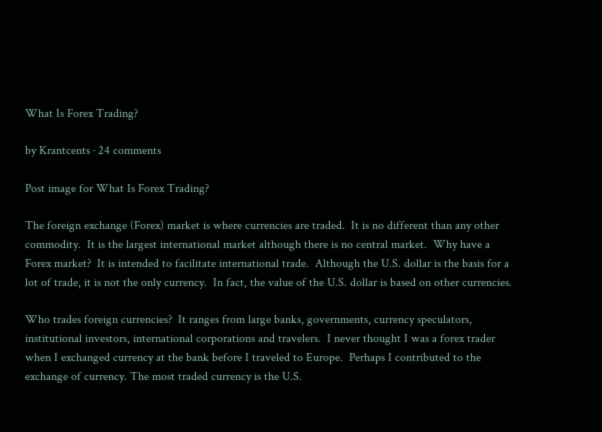What Is Forex Trading?

by Krantcents · 24 comments

Post image for What Is Forex Trading?

The foreign exchange (Forex) market is where currencies are traded.  It is no different than any other commodity.  It is the largest international market although there is no central market.  Why have a Forex market?  It is intended to facilitate international trade.  Although the U.S. dollar is the basis for a lot of trade, it is not the only currency.  In fact, the value of the U.S. dollar is based on other currencies.

Who trades foreign currencies?  It ranges from large banks, governments, currency speculators, institutional investors, international corporations and travelers.  I never thought I was a forex trader when I exchanged currency at the bank before I traveled to Europe.  Perhaps I contributed to the exchange of currency. The most traded currency is the U.S.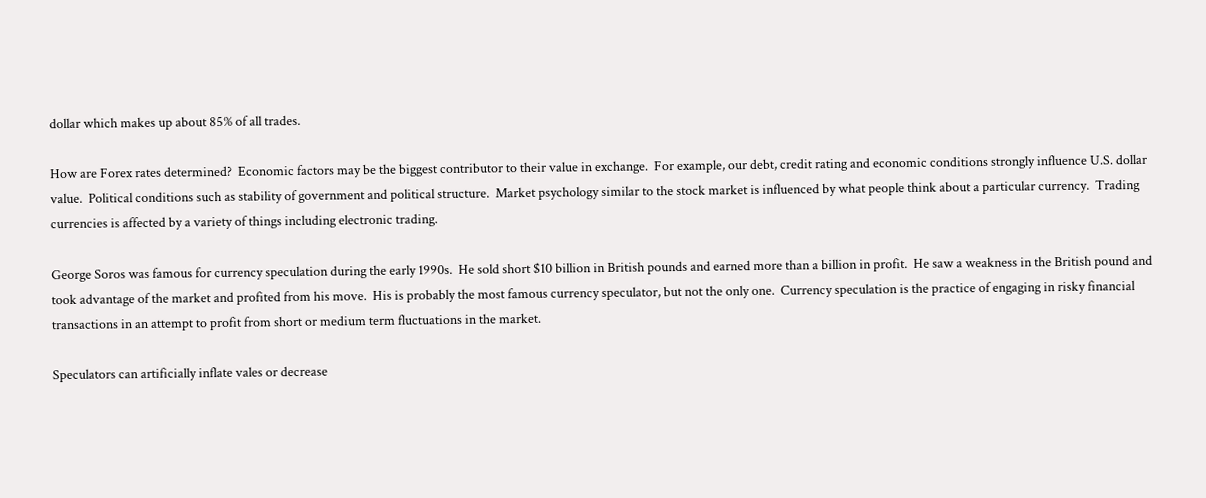dollar which makes up about 85% of all trades.

How are Forex rates determined?  Economic factors may be the biggest contributor to their value in exchange.  For example, our debt, credit rating and economic conditions strongly influence U.S. dollar value.  Political conditions such as stability of government and political structure.  Market psychology similar to the stock market is influenced by what people think about a particular currency.  Trading currencies is affected by a variety of things including electronic trading.

George Soros was famous for currency speculation during the early 1990s.  He sold short $10 billion in British pounds and earned more than a billion in profit.  He saw a weakness in the British pound and took advantage of the market and profited from his move.  His is probably the most famous currency speculator, but not the only one.  Currency speculation is the practice of engaging in risky financial transactions in an attempt to profit from short or medium term fluctuations in the market.

Speculators can artificially inflate vales or decrease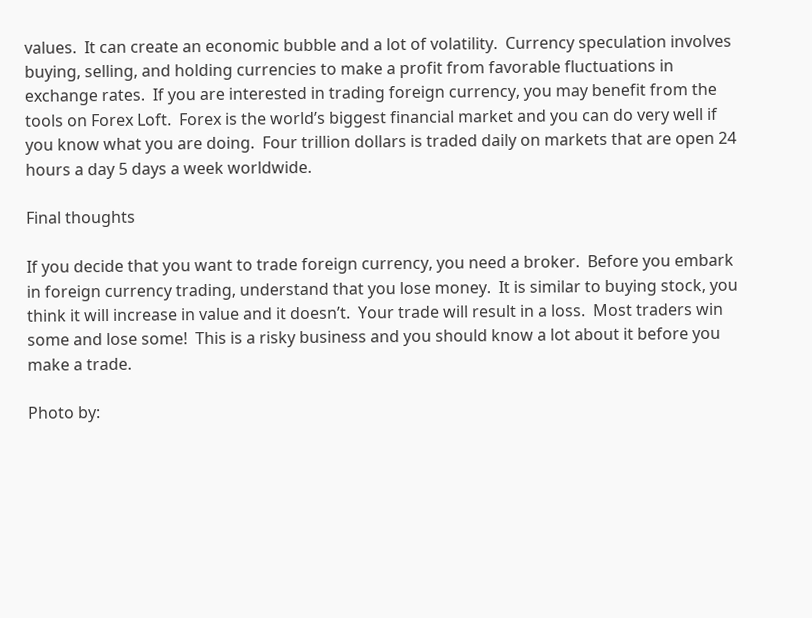values.  It can create an economic bubble and a lot of volatility.  Currency speculation involves buying, selling, and holding currencies to make a profit from favorable fluctuations in exchange rates.  If you are interested in trading foreign currency, you may benefit from the tools on Forex Loft.  Forex is the world’s biggest financial market and you can do very well if you know what you are doing.  Four trillion dollars is traded daily on markets that are open 24 hours a day 5 days a week worldwide.

Final thoughts

If you decide that you want to trade foreign currency, you need a broker.  Before you embark in foreign currency trading, understand that you lose money.  It is similar to buying stock, you think it will increase in value and it doesn’t.  Your trade will result in a loss.  Most traders win some and lose some!  This is a risky business and you should know a lot about it before you make a trade.

Photo by: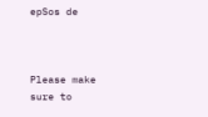epSos de



Please make sure to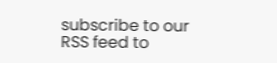subscribe to our RSS feed to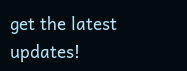get the latest updates!